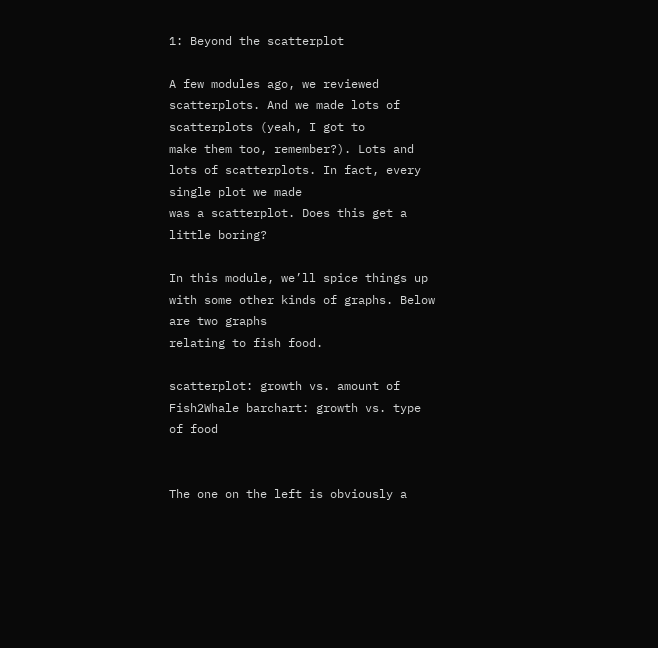1: Beyond the scatterplot

A few modules ago, we reviewed scatterplots. And we made lots of scatterplots (yeah, I got to
make them too, remember?). Lots and lots of scatterplots. In fact, every single plot we made
was a scatterplot. Does this get a little boring?

In this module, we’ll spice things up with some other kinds of graphs. Below are two graphs
relating to fish food.

scatterplot: growth vs. amount of Fish2Whale barchart: growth vs. type of food


The one on the left is obviously a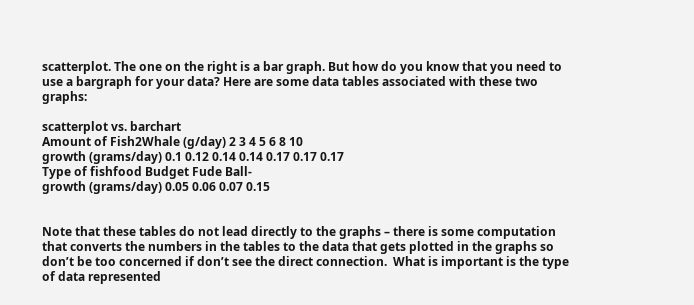scatterplot. The one on the right is a bar graph. But how do you know that you need to use a bargraph for your data? Here are some data tables associated with these two graphs:

scatterplot vs. barchart
Amount of Fish2Whale (g/day) 2 3 4 5 6 8 10
growth (grams/day) 0.1 0.12 0.14 0.14 0.17 0.17 0.17
Type of fishfood Budget Fude Ball-
growth (grams/day) 0.05 0.06 0.07 0.15


Note that these tables do not lead directly to the graphs – there is some computation that converts the numbers in the tables to the data that gets plotted in the graphs so don’t be too concerned if don’t see the direct connection.  What is important is the type of data represented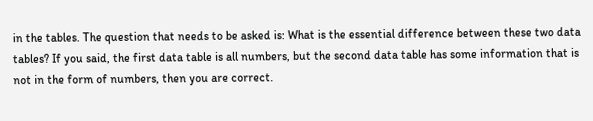in the tables. The question that needs to be asked is: What is the essential difference between these two data tables? If you said, the first data table is all numbers, but the second data table has some information that is not in the form of numbers, then you are correct.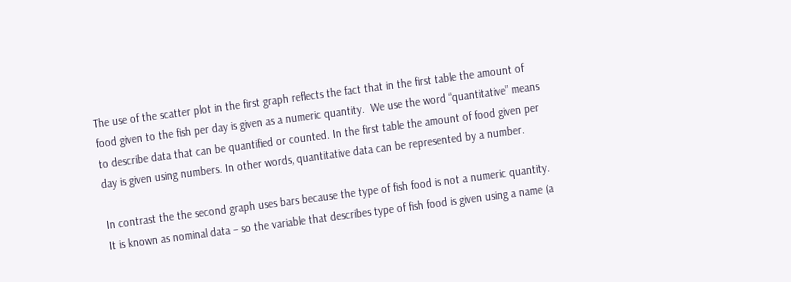The use of the scatter plot in the first graph reflects the fact that in the first table the amount of food given to the fish per day is given as a numeric quantity.  We use the word “quantitative” means to describe data that can be quantified or counted. In the first table the amount of food given per day is given using numbers. In other words, quantitative data can be represented by a number.

In contrast the the second graph uses bars because the type of fish food is not a numeric quantity.  It is known as nominal data – so the variable that describes type of fish food is given using a name (a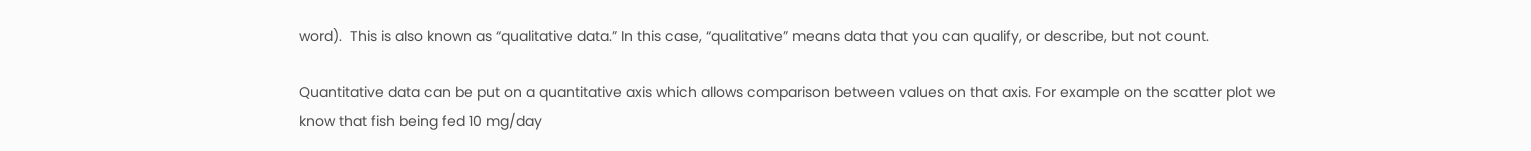word).  This is also known as “qualitative data.” In this case, “qualitative” means data that you can qualify, or describe, but not count.

Quantitative data can be put on a quantitative axis which allows comparison between values on that axis. For example on the scatter plot we know that fish being fed 10 mg/day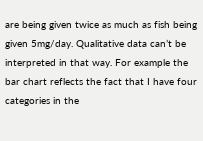are being given twice as much as fish being given 5mg/day. Qualitative data can’t be interpreted in that way. For example the bar chart reflects the fact that I have four categories in the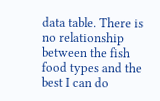data table. There is no relationship between the fish food types and the best I can do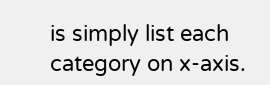is simply list each category on x-axis.